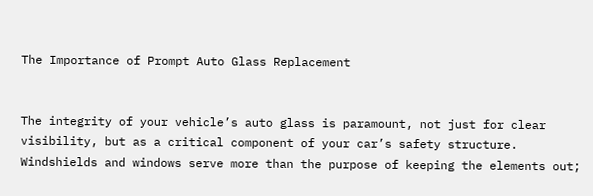The Importance of Prompt Auto Glass Replacement


The integrity of your vehicle’s auto glass is paramount, not just for clear visibility, but as a critical component of your car’s safety structure. Windshields and windows serve more than the purpose of keeping the elements out;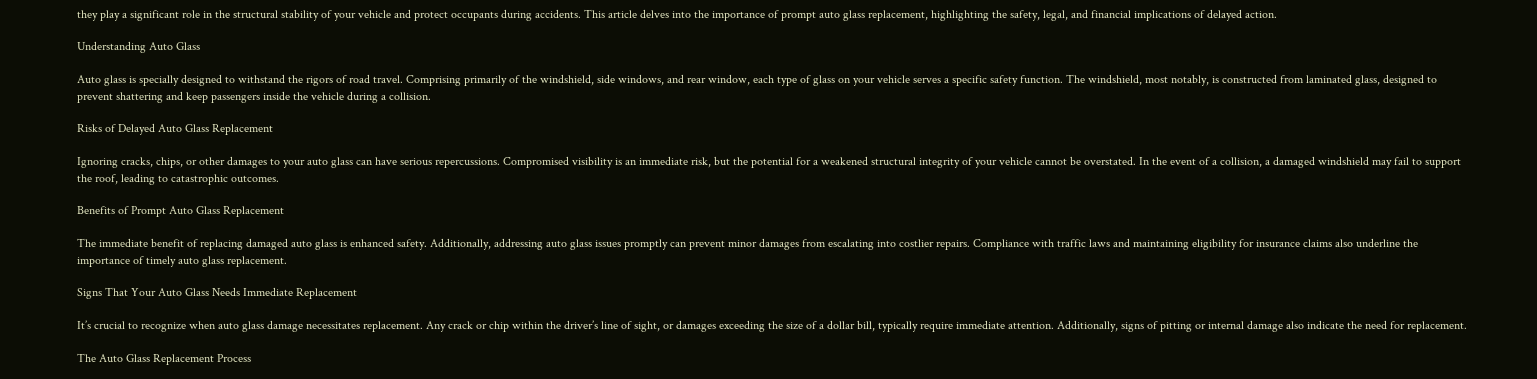they play a significant role in the structural stability of your vehicle and protect occupants during accidents. This article delves into the importance of prompt auto glass replacement, highlighting the safety, legal, and financial implications of delayed action.

Understanding Auto Glass

Auto glass is specially designed to withstand the rigors of road travel. Comprising primarily of the windshield, side windows, and rear window, each type of glass on your vehicle serves a specific safety function. The windshield, most notably, is constructed from laminated glass, designed to prevent shattering and keep passengers inside the vehicle during a collision.

Risks of Delayed Auto Glass Replacement

Ignoring cracks, chips, or other damages to your auto glass can have serious repercussions. Compromised visibility is an immediate risk, but the potential for a weakened structural integrity of your vehicle cannot be overstated. In the event of a collision, a damaged windshield may fail to support the roof, leading to catastrophic outcomes.

Benefits of Prompt Auto Glass Replacement

The immediate benefit of replacing damaged auto glass is enhanced safety. Additionally, addressing auto glass issues promptly can prevent minor damages from escalating into costlier repairs. Compliance with traffic laws and maintaining eligibility for insurance claims also underline the importance of timely auto glass replacement.

Signs That Your Auto Glass Needs Immediate Replacement

It’s crucial to recognize when auto glass damage necessitates replacement. Any crack or chip within the driver’s line of sight, or damages exceeding the size of a dollar bill, typically require immediate attention. Additionally, signs of pitting or internal damage also indicate the need for replacement.

The Auto Glass Replacement Process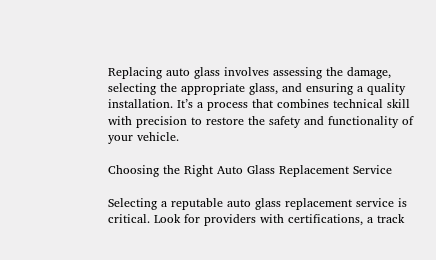Replacing auto glass involves assessing the damage, selecting the appropriate glass, and ensuring a quality installation. It’s a process that combines technical skill with precision to restore the safety and functionality of your vehicle.

Choosing the Right Auto Glass Replacement Service

Selecting a reputable auto glass replacement service is critical. Look for providers with certifications, a track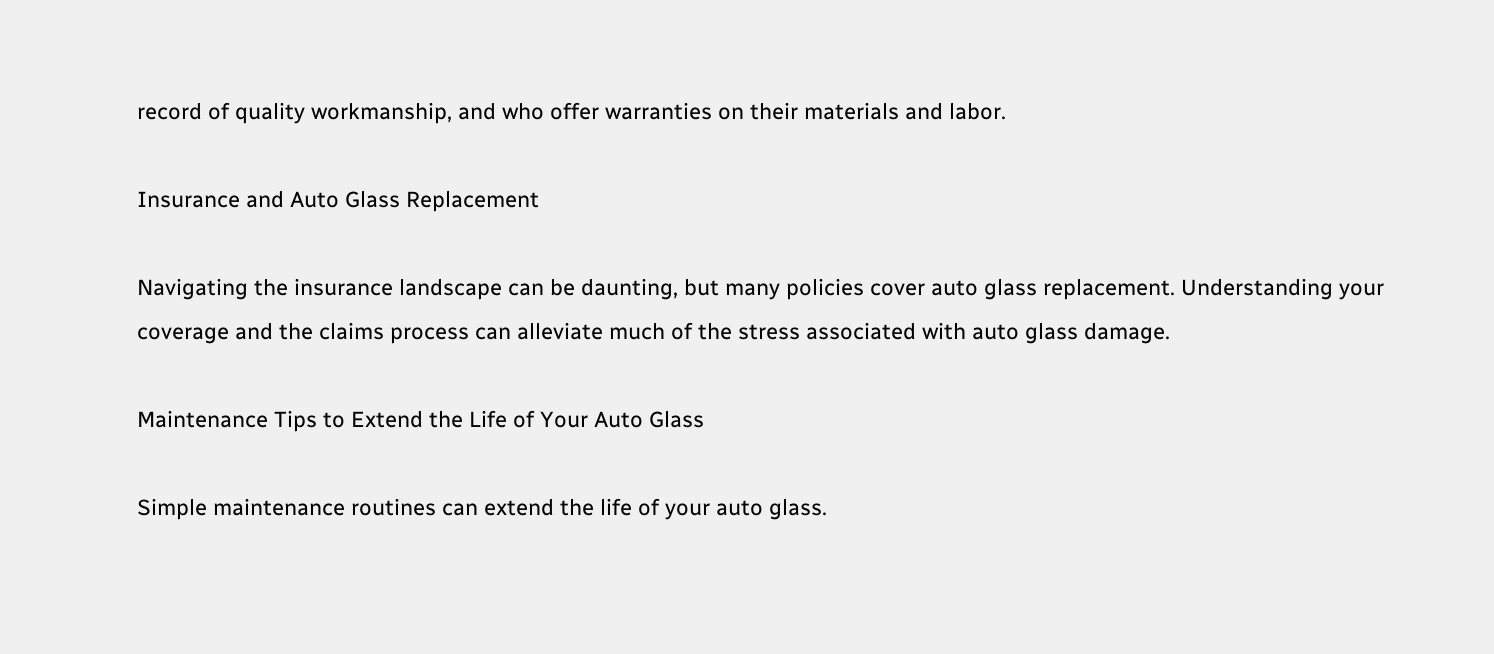record of quality workmanship, and who offer warranties on their materials and labor.

Insurance and Auto Glass Replacement

Navigating the insurance landscape can be daunting, but many policies cover auto glass replacement. Understanding your coverage and the claims process can alleviate much of the stress associated with auto glass damage.

Maintenance Tips to Extend the Life of Your Auto Glass

Simple maintenance routines can extend the life of your auto glass.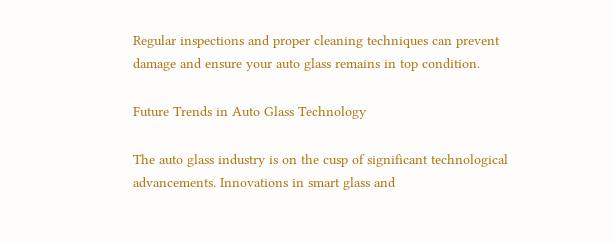Regular inspections and proper cleaning techniques can prevent damage and ensure your auto glass remains in top condition.

Future Trends in Auto Glass Technology

The auto glass industry is on the cusp of significant technological advancements. Innovations in smart glass and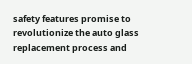safety features promise to revolutionize the auto glass replacement process and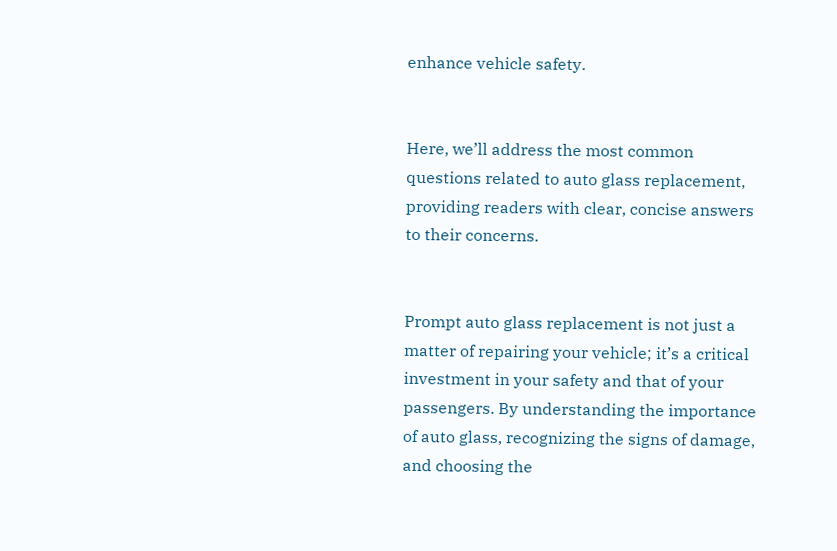enhance vehicle safety.


Here, we’ll address the most common questions related to auto glass replacement, providing readers with clear, concise answers to their concerns.


Prompt auto glass replacement is not just a matter of repairing your vehicle; it’s a critical investment in your safety and that of your passengers. By understanding the importance of auto glass, recognizing the signs of damage, and choosing the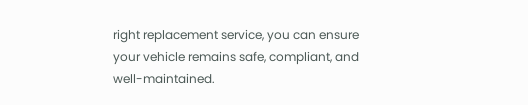right replacement service, you can ensure your vehicle remains safe, compliant, and well-maintained.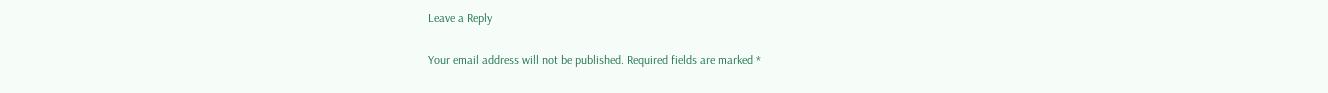Leave a Reply

Your email address will not be published. Required fields are marked *